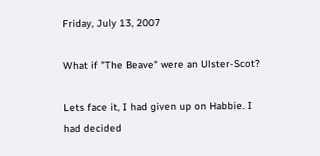Friday, July 13, 2007

What if "The Beave" were an Ulster-Scot?

Lets face it, I had given up on Habbie. I had decided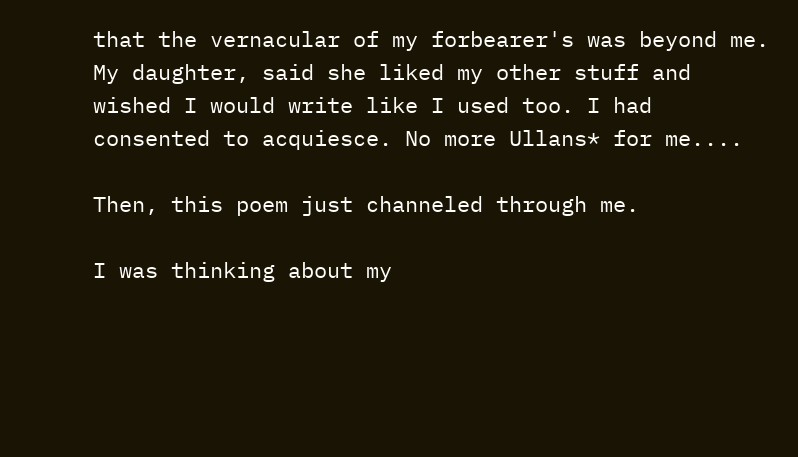that the vernacular of my forbearer's was beyond me. My daughter, said she liked my other stuff and wished I would write like I used too. I had consented to acquiesce. No more Ullans* for me....

Then, this poem just channeled through me.

I was thinking about my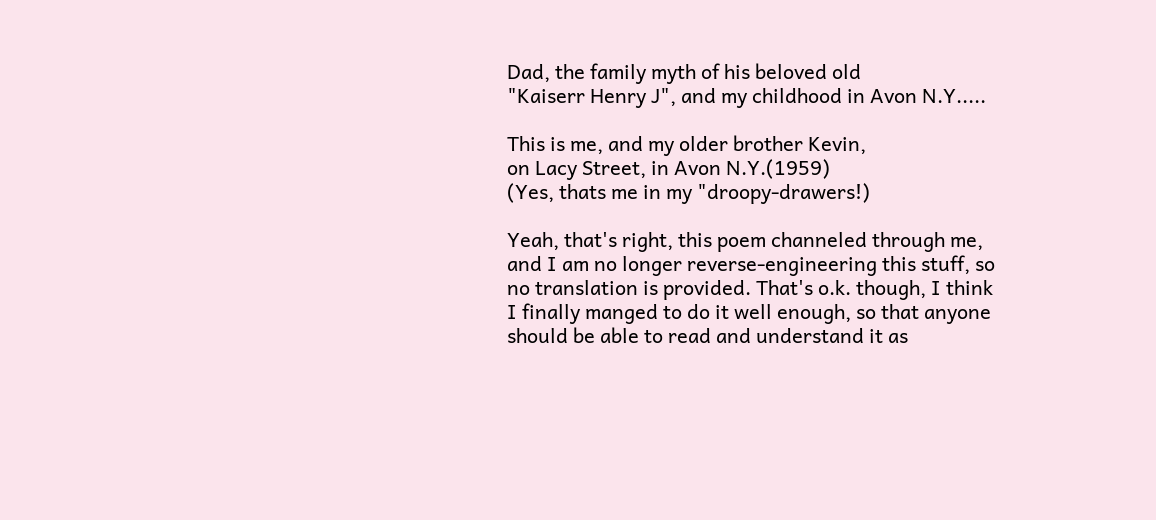Dad, the family myth of his beloved old
"Kaiserr Henry J", and my childhood in Avon N.Y.....

This is me, and my older brother Kevin,
on Lacy Street, in Avon N.Y.(1959)
(Yes, thats me in my "droopy-drawers!)

Yeah, that's right, this poem channeled through me, and I am no longer reverse-engineering this stuff, so no translation is provided. That's o.k. though, I think I finally manged to do it well enough, so that anyone should be able to read and understand it as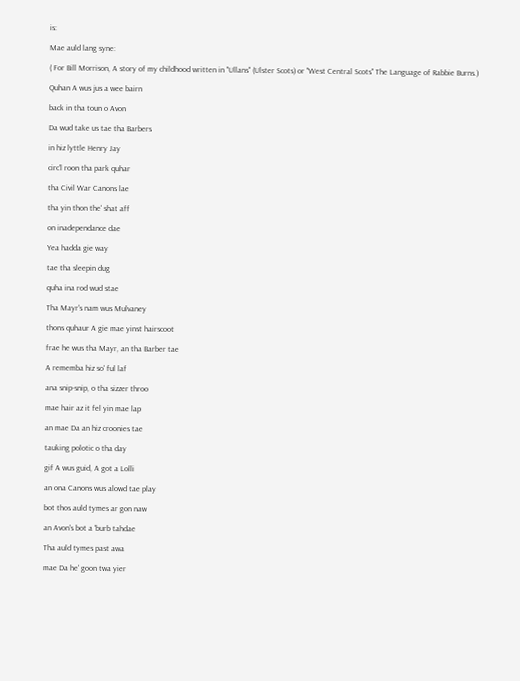is:

Mae auld lang syne:

( For Bill Morrison, A story of my childhood written in "Ullans" (Ulster Scots) or "West Central Scots" The Language of Rabbie Burns.)

Quhan A wus jus a wee bairn

back in tha toun o Avon

Da wud take us tae tha Barbers

in hiz lyttle Henry Jay

circ'l roon tha park quhar

tha Civil War Canons lae

tha yin thon the' shat aff

on inadependance dae

Yea hadda gie way

tae tha sleepin dug

quha ina rod wud stae

Tha Mayr's nam wus Mulvaney

thons quhaur A gie mae yinst hairscoot

frae he wus tha Mayr, an tha Barber tae

A rememba hiz so' ful laf

ana snip-snip, o tha sizzer throo

mae hair az it fel yin mae lap

an mae Da an hiz croonies tae

tauking polotic o tha day

gif A wus guid, A got a Lolli

an ona Canons wus alowd tae play

bot thos auld tymes ar gon naw

an Avon's bot a 'burb tahdae

Tha auld tymes past awa

mae Da he' goon twa yier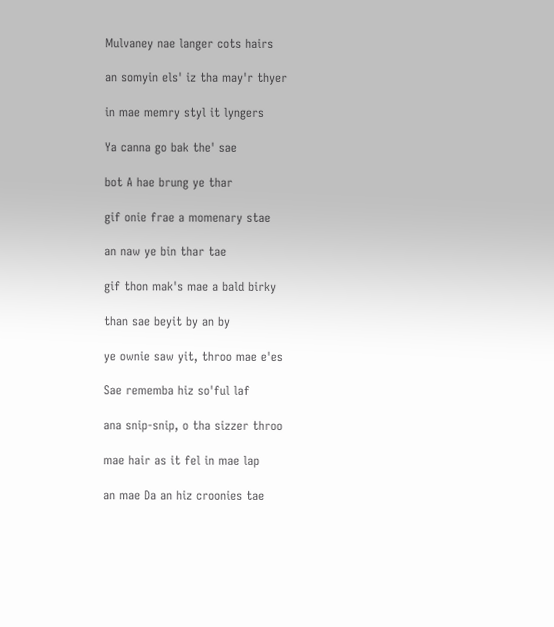Mulvaney nae langer cots hairs

an somyin els' iz tha may'r thyer

in mae memry styl it lyngers

Ya canna go bak the' sae

bot A hae brung ye thar

gif onie frae a momenary stae

an naw ye bin thar tae

gif thon mak's mae a bald birky

than sae beyit by an by

ye ownie saw yit, throo mae e'es

Sae rememba hiz so'ful laf

ana snip-snip, o tha sizzer throo

mae hair as it fel in mae lap

an mae Da an hiz croonies tae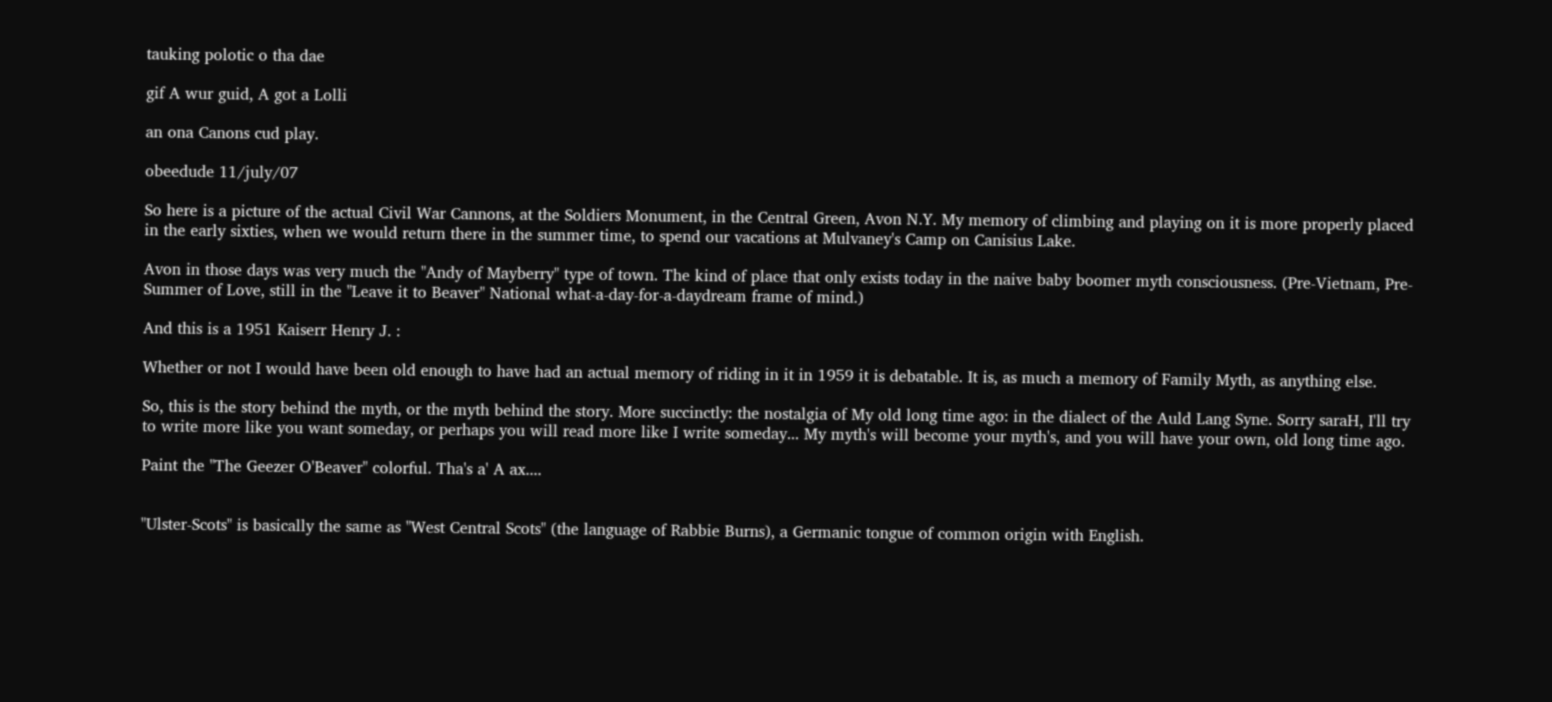tauking polotic o tha dae

gif A wur guid, A got a Lolli

an ona Canons cud play.

obeedude 11/july/07

So here is a picture of the actual Civil War Cannons, at the Soldiers Monument, in the Central Green, Avon N.Y. My memory of climbing and playing on it is more properly placed in the early sixties, when we would return there in the summer time, to spend our vacations at Mulvaney's Camp on Canisius Lake.

Avon in those days was very much the "Andy of Mayberry" type of town. The kind of place that only exists today in the naive baby boomer myth consciousness. (Pre-Vietnam, Pre- Summer of Love, still in the "Leave it to Beaver" National what-a-day-for-a-daydream frame of mind.)

And this is a 1951 Kaiserr Henry J. :

Whether or not I would have been old enough to have had an actual memory of riding in it in 1959 it is debatable. It is, as much a memory of Family Myth, as anything else.

So, this is the story behind the myth, or the myth behind the story. More succinctly: the nostalgia of My old long time ago: in the dialect of the Auld Lang Syne. Sorry saraH, I'll try to write more like you want someday, or perhaps you will read more like I write someday... My myth's will become your myth's, and you will have your own, old long time ago.

Paint the "The Geezer O'Beaver" colorful. Tha's a' A ax....


"Ulster-Scots" is basically the same as "West Central Scots" (the language of Rabbie Burns), a Germanic tongue of common origin with English.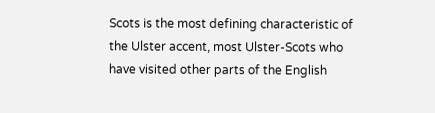Scots is the most defining characteristic of the Ulster accent, most Ulster-Scots who have visited other parts of the English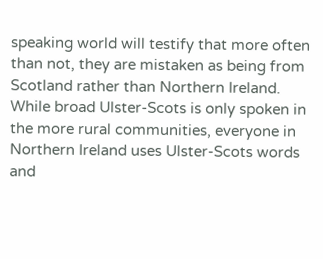speaking world will testify that more often than not, they are mistaken as being from Scotland rather than Northern Ireland. While broad Ulster-Scots is only spoken in the more rural communities, everyone in Northern Ireland uses Ulster-Scots words and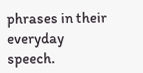phrases in their everyday speech.